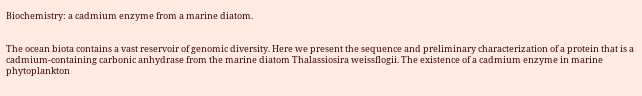Biochemistry: a cadmium enzyme from a marine diatom.


The ocean biota contains a vast reservoir of genomic diversity. Here we present the sequence and preliminary characterization of a protein that is a cadmium-containing carbonic anhydrase from the marine diatom Thalassiosira weissflogii. The existence of a cadmium enzyme in marine phytoplankton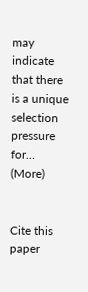may indicate that there is a unique selection pressure for… (More)


Cite this paper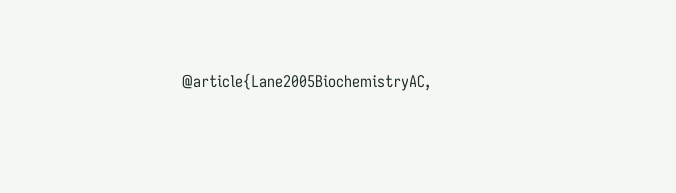@article{Lane2005BiochemistryAC,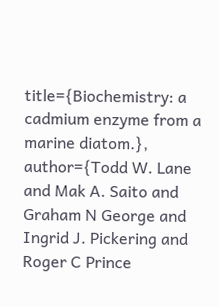title={Biochemistry: a cadmium enzyme from a marine diatom.}, author={Todd W. Lane and Mak A. Saito and Graham N George and Ingrid J. Pickering and Roger C Prince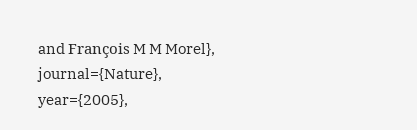and François M M Morel}, journal={Nature}, year={2005},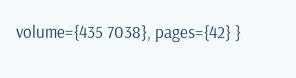volume={435 7038}, pages={42} }